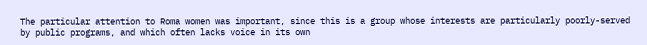The particular attention to Roma women was important, since this is a group whose interests are particularly poorly-served by public programs, and which often lacks voice in its own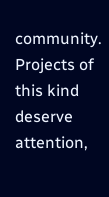community. Projects of this kind deserve attention,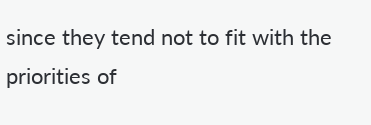since they tend not to fit with the priorities of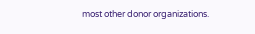most other donor organizations.